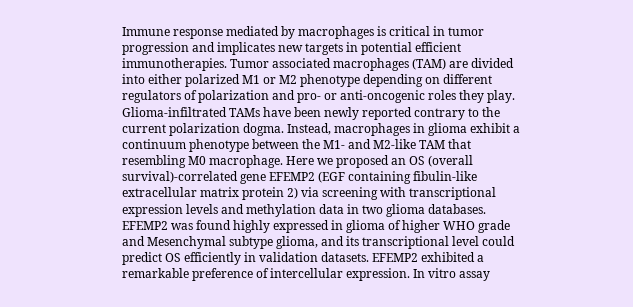Immune response mediated by macrophages is critical in tumor progression and implicates new targets in potential efficient immunotherapies. Tumor associated macrophages (TAM) are divided into either polarized M1 or M2 phenotype depending on different regulators of polarization and pro- or anti-oncogenic roles they play. Glioma-infiltrated TAMs have been newly reported contrary to the current polarization dogma. Instead, macrophages in glioma exhibit a continuum phenotype between the M1- and M2-like TAM that resembling M0 macrophage. Here we proposed an OS (overall survival)-correlated gene EFEMP2 (EGF containing fibulin-like extracellular matrix protein 2) via screening with transcriptional expression levels and methylation data in two glioma databases. EFEMP2 was found highly expressed in glioma of higher WHO grade and Mesenchymal subtype glioma, and its transcriptional level could predict OS efficiently in validation datasets. EFEMP2 exhibited a remarkable preference of intercellular expression. In vitro assay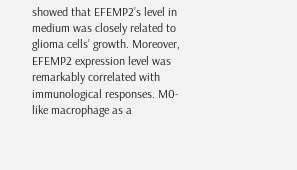showed that EFEMP2’s level in medium was closely related to glioma cells’ growth. Moreover, EFEMP2 expression level was remarkably correlated with immunological responses. M0-like macrophage as a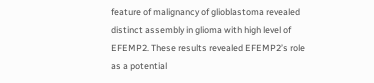feature of malignancy of glioblastoma revealed distinct assembly in glioma with high level of EFEMP2. These results revealed EFEMP2’s role as a potential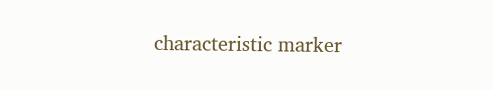characteristic marker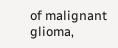of malignant glioma,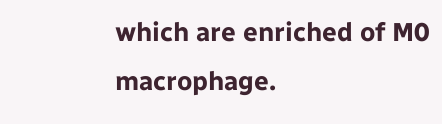which are enriched of M0 macrophage.